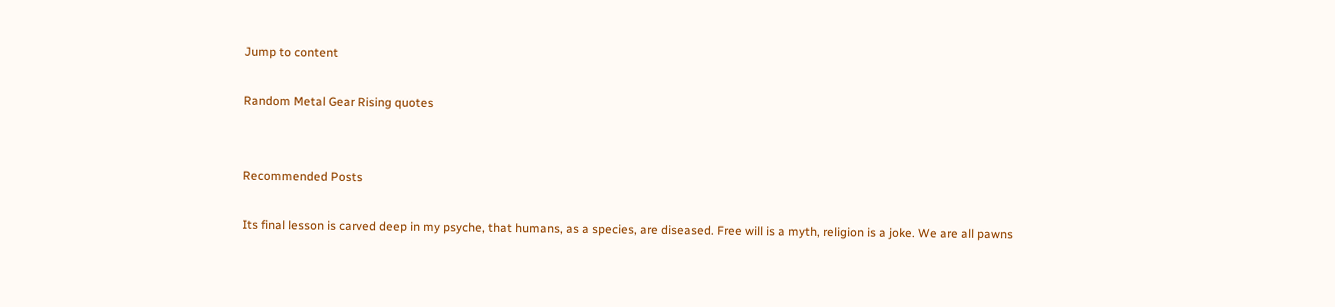Jump to content

Random Metal Gear Rising quotes


Recommended Posts

Its final lesson is carved deep in my psyche, that humans, as a species, are diseased. Free will is a myth, religion is a joke. We are all pawns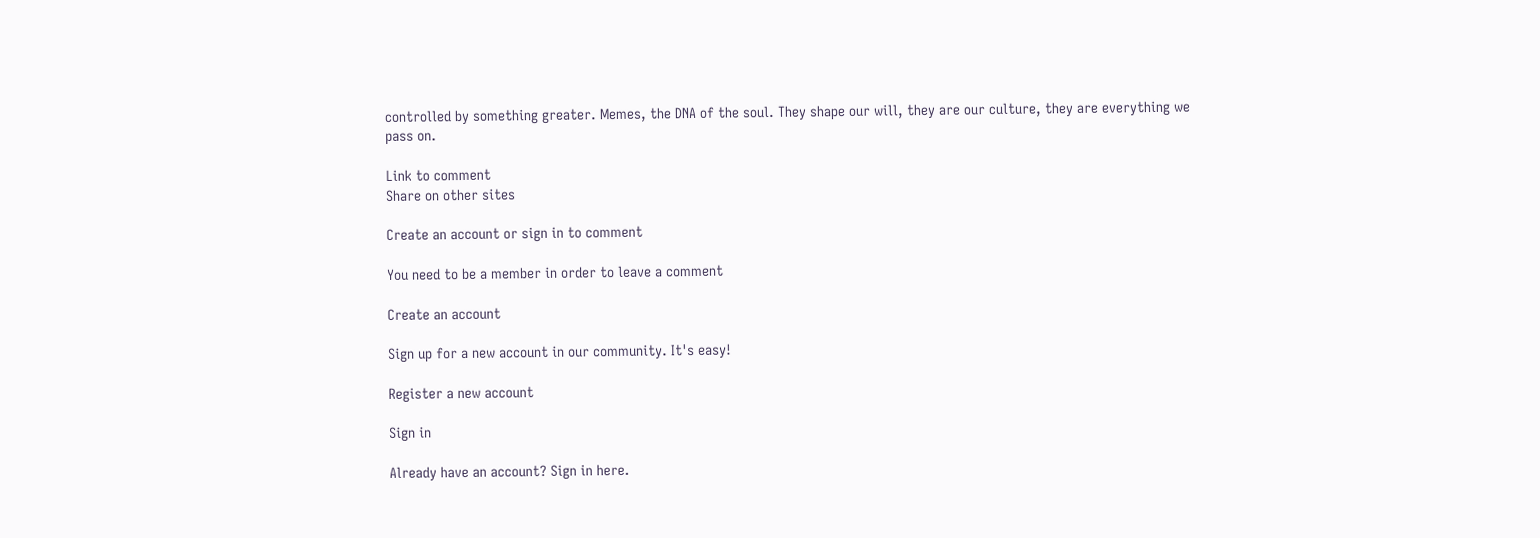controlled by something greater. Memes, the DNA of the soul. They shape our will, they are our culture, they are everything we pass on.

Link to comment
Share on other sites

Create an account or sign in to comment

You need to be a member in order to leave a comment

Create an account

Sign up for a new account in our community. It's easy!

Register a new account

Sign in

Already have an account? Sign in here.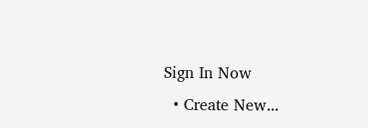Sign In Now
  • Create New...